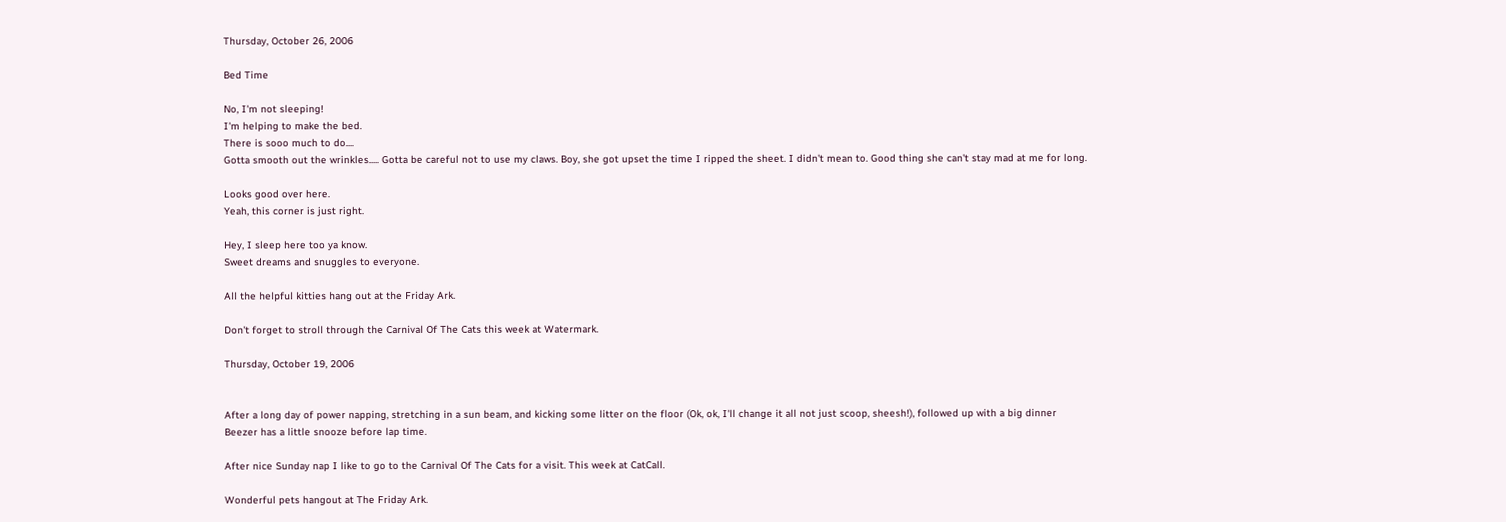Thursday, October 26, 2006

Bed Time

No, I'm not sleeping!
I'm helping to make the bed.
There is sooo much to do....
Gotta smooth out the wrinkles..... Gotta be careful not to use my claws. Boy, she got upset the time I ripped the sheet. I didn't mean to. Good thing she can't stay mad at me for long.

Looks good over here.
Yeah, this corner is just right.

Hey, I sleep here too ya know.
Sweet dreams and snuggles to everyone.

All the helpful kitties hang out at the Friday Ark.

Don't forget to stroll through the Carnival Of The Cats this week at Watermark.

Thursday, October 19, 2006


After a long day of power napping, stretching in a sun beam, and kicking some litter on the floor (Ok, ok, I'll change it all not just scoop, sheesh!), followed up with a big dinner Beezer has a little snooze before lap time.

After nice Sunday nap I like to go to the Carnival Of The Cats for a visit. This week at CatCall.

Wonderful pets hangout at The Friday Ark.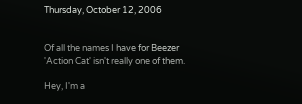Thursday, October 12, 2006


Of all the names I have for Beezer 'Action Cat' isn't really one of them.

Hey, I'm a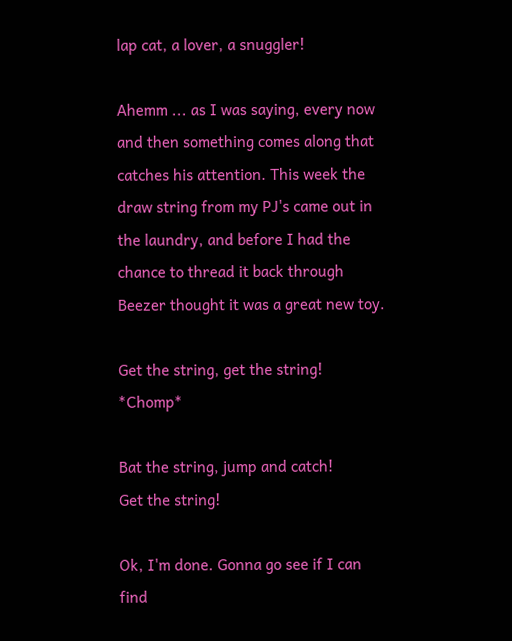lap cat, a lover, a snuggler!

Ahemm ... as I was saying, every now and then something comes along that catches his attention. This week the draw string from my PJ's came out in the laundry, and before I had the chance to thread it back through Beezer thought it was a great new toy.

Get the string, get the string! *Chomp*

Bat the string, jump and catch!
Get the string!

Ok, I'm done. Gonna go see if I can find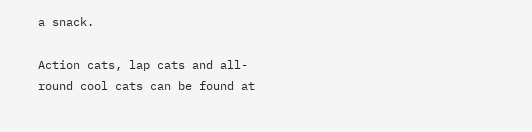a snack.

Action cats, lap cats and all-round cool cats can be found at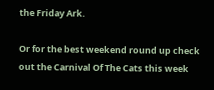the Friday Ark.

Or for the best weekend round up check out the Carnival Of The Cats this week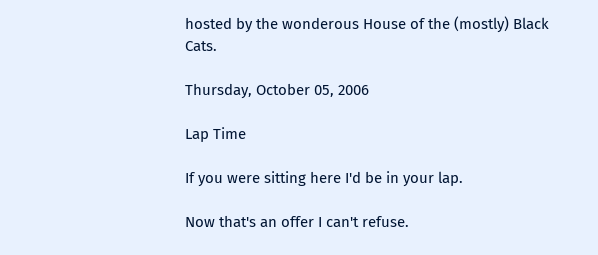hosted by the wonderous House of the (mostly) Black Cats.

Thursday, October 05, 2006

Lap Time

If you were sitting here I'd be in your lap.

Now that's an offer I can't refuse.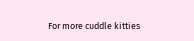For more cuddle kitties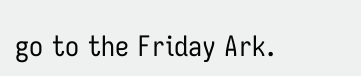go to the Friday Ark.